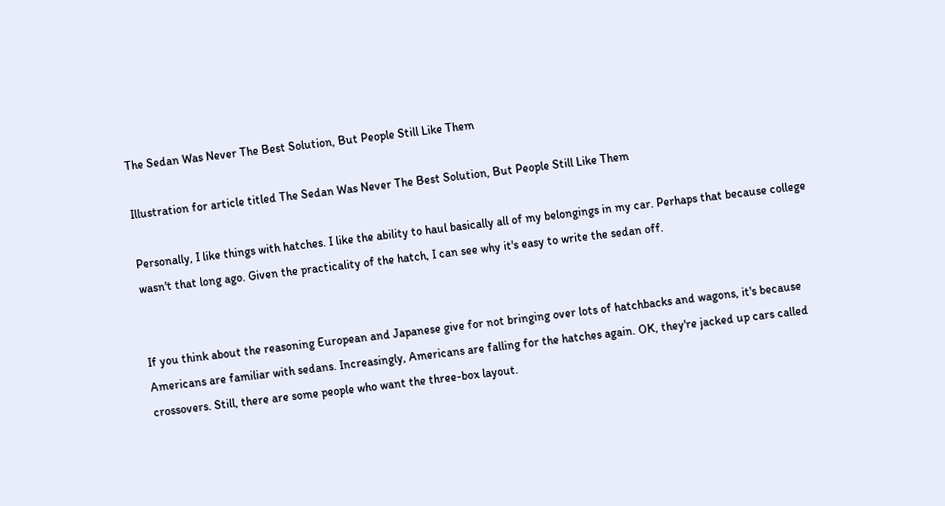The Sedan Was Never The Best Solution, But People Still Like Them

Illustration for article titled The Sedan Was Never The Best Solution, But People Still Like Them

Personally, I like things with hatches. I like the ability to haul basically all of my belongings in my car. Perhaps that because college wasn't that long ago. Given the practicality of the hatch, I can see why it's easy to write the sedan off.


If you think about the reasoning European and Japanese give for not bringing over lots of hatchbacks and wagons, it's because Americans are familiar with sedans. Increasingly, Americans are falling for the hatches again. OK, they're jacked up cars called crossovers. Still, there are some people who want the three-box layout.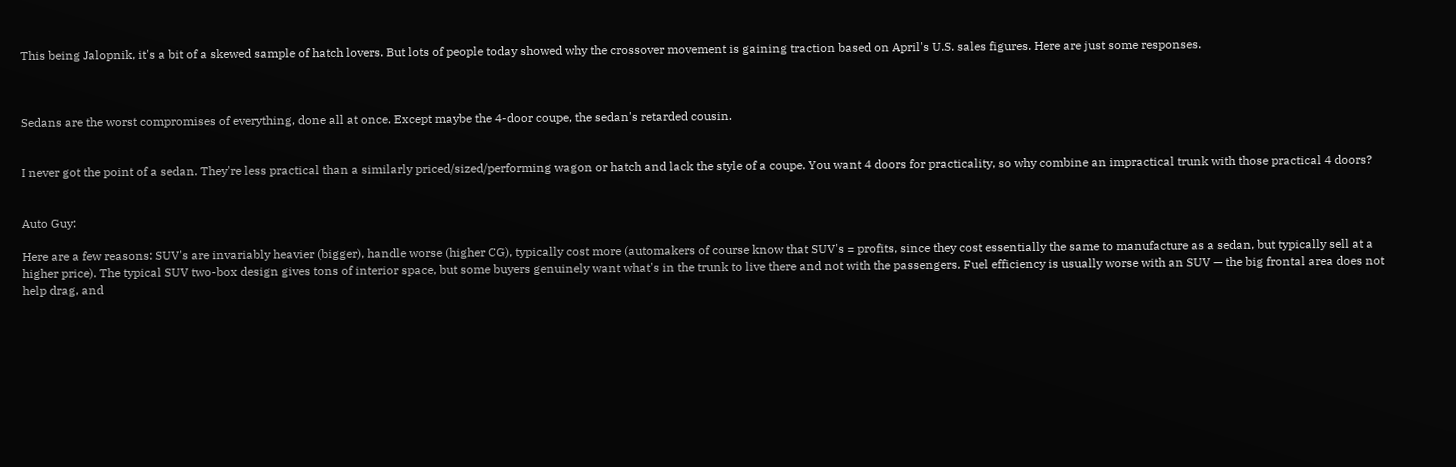This being Jalopnik, it's a bit of a skewed sample of hatch lovers. But lots of people today showed why the crossover movement is gaining traction based on April's U.S. sales figures. Here are just some responses.



Sedans are the worst compromises of everything, done all at once. Except maybe the 4-door coupe, the sedan's retarded cousin.


I never got the point of a sedan. They're less practical than a similarly priced/sized/performing wagon or hatch and lack the style of a coupe. You want 4 doors for practicality, so why combine an impractical trunk with those practical 4 doors?


Auto Guy:

Here are a few reasons: SUV's are invariably heavier (bigger), handle worse (higher CG), typically cost more (automakers of course know that SUV's = profits, since they cost essentially the same to manufacture as a sedan, but typically sell at a higher price). The typical SUV two-box design gives tons of interior space, but some buyers genuinely want what's in the trunk to live there and not with the passengers. Fuel efficiency is usually worse with an SUV — the big frontal area does not help drag, and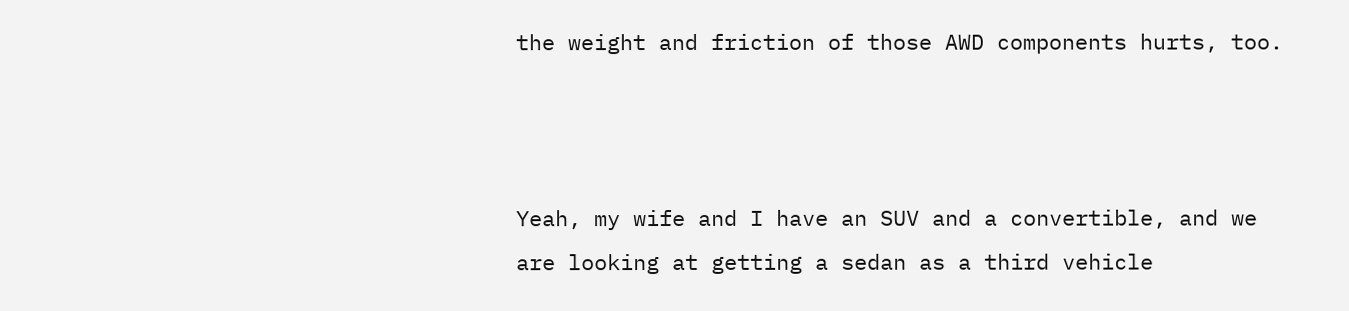the weight and friction of those AWD components hurts, too.



Yeah, my wife and I have an SUV and a convertible, and we are looking at getting a sedan as a third vehicle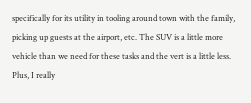specifically for its utility in tooling around town with the family, picking up guests at the airport, etc. The SUV is a little more vehicle than we need for these tasks and the vert is a little less. Plus, I really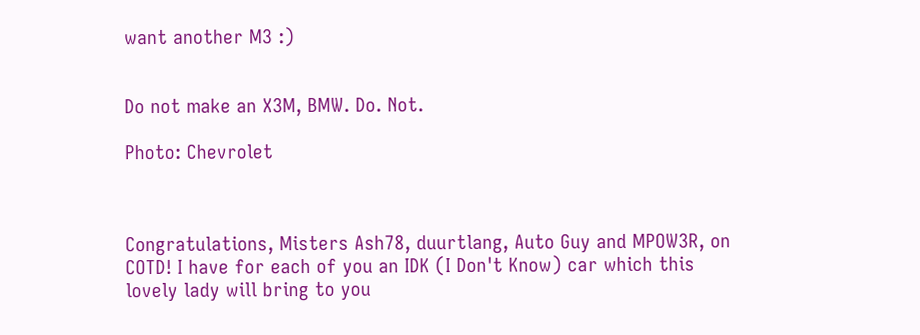want another M3 :)


Do not make an X3M, BMW. Do. Not.

Photo: Chevrolet



Congratulations, Misters Ash78, duurtlang, Auto Guy and MPOW3R, on COTD! I have for each of you an IDK (I Don't Know) car which this lovely lady will bring to you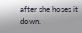after she hoses it down.